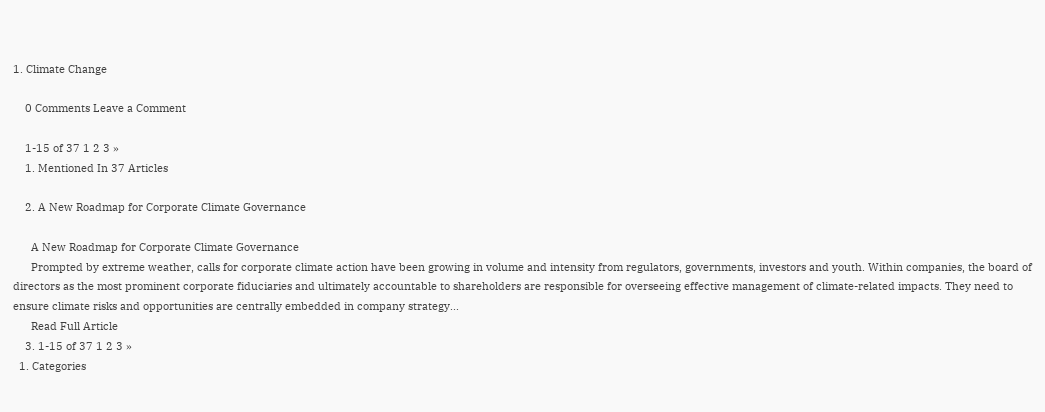1. Climate Change

    0 Comments Leave a Comment

    1-15 of 37 1 2 3 »
    1. Mentioned In 37 Articles

    2. A New Roadmap for Corporate Climate Governance

      A New Roadmap for Corporate Climate Governance
      Prompted by extreme weather, calls for corporate climate action have been growing in volume and intensity from regulators, governments, investors and youth. Within companies, the board of directors as the most prominent corporate fiduciaries and ultimately accountable to shareholders are responsible for overseeing effective management of climate-related impacts. They need to ensure climate risks and opportunities are centrally embedded in company strategy...
      Read Full Article
    3. 1-15 of 37 1 2 3 »
  1. Categories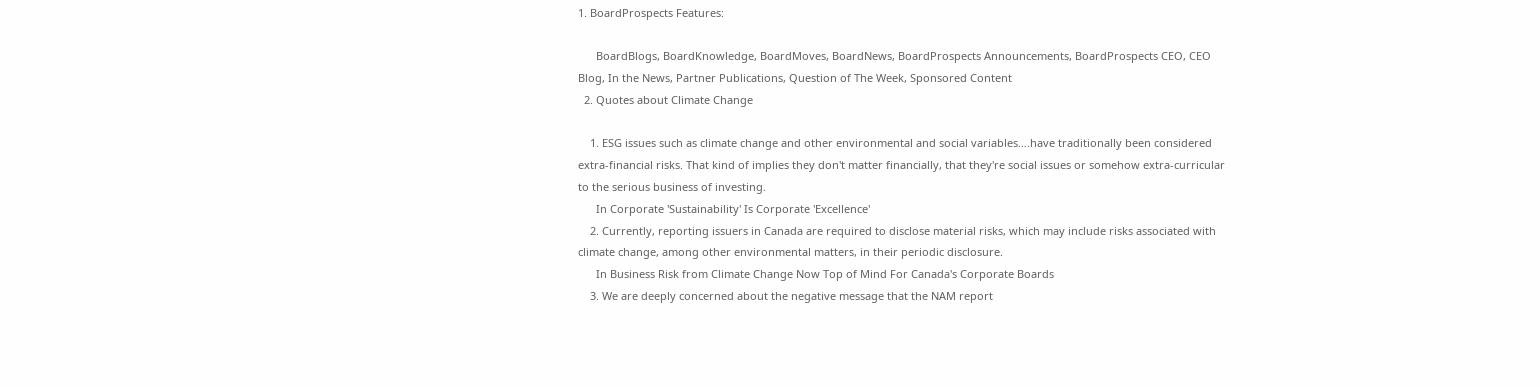1. BoardProspects Features:

      BoardBlogs, BoardKnowledge, BoardMoves, BoardNews, BoardProspects Announcements, BoardProspects CEO, CEO Blog, In the News, Partner Publications, Question of The Week, Sponsored Content
  2. Quotes about Climate Change

    1. ESG issues such as climate change and other environmental and social variables….have traditionally been considered extra-financial risks. That kind of implies they don't matter financially, that they're social issues or somehow extra-curricular to the serious business of investing.
      In Corporate 'Sustainability' Is Corporate 'Excellence'
    2. Currently, reporting issuers in Canada are required to disclose material risks, which may include risks associated with climate change, among other environmental matters, in their periodic disclosure.
      In Business Risk from Climate Change Now Top of Mind For Canada's Corporate Boards
    3. We are deeply concerned about the negative message that the NAM report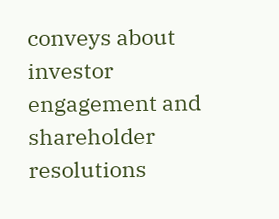conveys about investor engagement and shareholder resolutions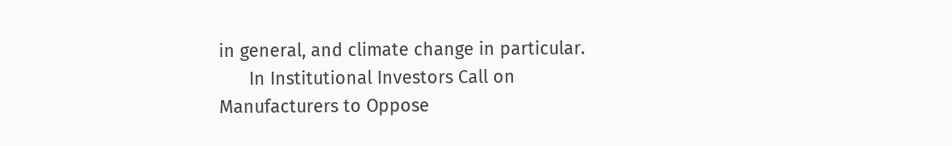in general, and climate change in particular.
      In Institutional Investors Call on Manufacturers to Oppose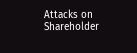Attacks on Shareholder